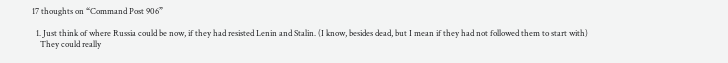17 thoughts on “Command Post 906”

  1. Just think of where Russia could be now, if they had resisted Lenin and Stalin. (I know, besides dead, but I mean if they had not followed them to start with)
    They could really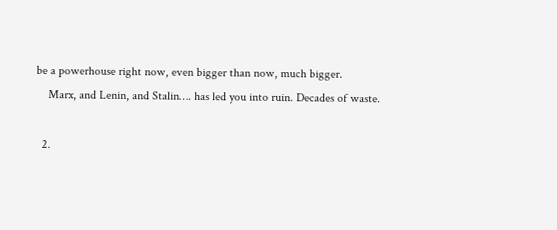be a powerhouse right now, even bigger than now, much bigger.
    Marx, and Lenin, and Stalin…. has led you into ruin. Decades of waste.

  2.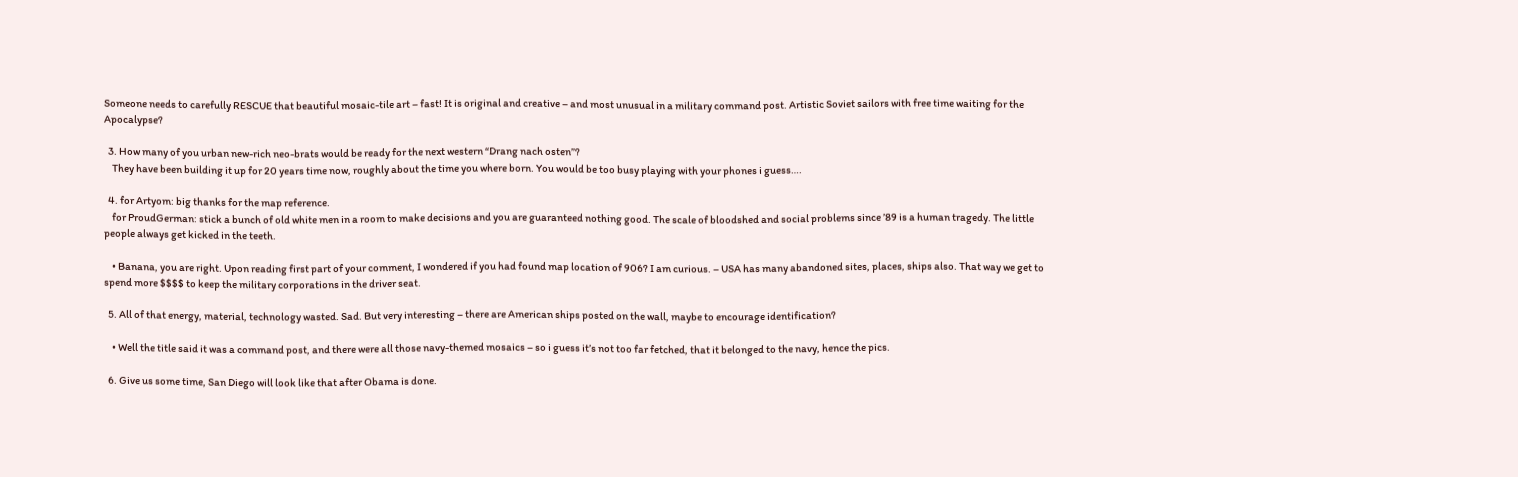Someone needs to carefully RESCUE that beautiful mosaic-tile art – fast! It is original and creative – and most unusual in a military command post. Artistic Soviet sailors with free time waiting for the Apocalypse?

  3. How many of you urban new-rich neo-brats would be ready for the next western “Drang nach osten”?
    They have been building it up for 20 years time now, roughly about the time you where born. You would be too busy playing with your phones i guess….

  4. for Artyom: big thanks for the map reference.
    for ProudGerman: stick a bunch of old white men in a room to make decisions and you are guaranteed nothing good. The scale of bloodshed and social problems since ’89 is a human tragedy. The little people always get kicked in the teeth.

    • Banana, you are right. Upon reading first part of your comment, I wondered if you had found map location of 906? I am curious. – USA has many abandoned sites, places, ships also. That way we get to spend more $$$$ to keep the military corporations in the driver seat.

  5. All of that energy, material, technology wasted. Sad. But very interesting – there are American ships posted on the wall, maybe to encourage identification?

    • Well the title said it was a command post, and there were all those navy-themed mosaics – so i guess it’s not too far fetched, that it belonged to the navy, hence the pics.

  6. Give us some time, San Diego will look like that after Obama is done.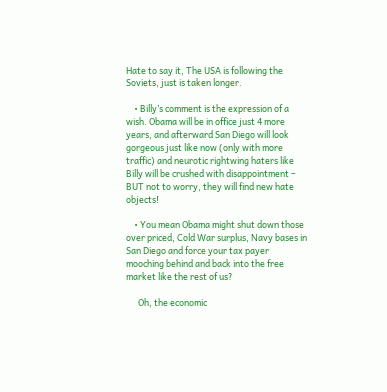Hate to say it, The USA is following the Soviets, just is taken longer.

    • Billy’s comment is the expression of a wish. Obama will be in office just 4 more years, and afterward San Diego will look gorgeous just like now (only with more traffic) and neurotic rightwing haters like Billy will be crushed with disappointment – BUT not to worry, they will find new hate objects!

    • You mean Obama might shut down those over priced, Cold War surplus, Navy bases in San Diego and force your tax payer mooching behind and back into the free market like the rest of us?

      Oh, the economic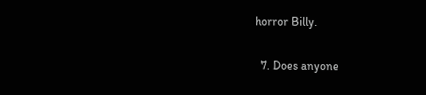horror Billy.

  7. Does anyone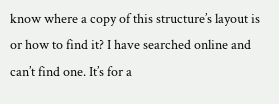know where a copy of this structure’s layout is or how to find it? I have searched online and can’t find one. It’s for a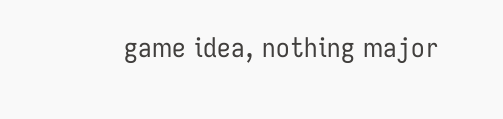game idea, nothing major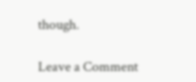though.

Leave a Comment